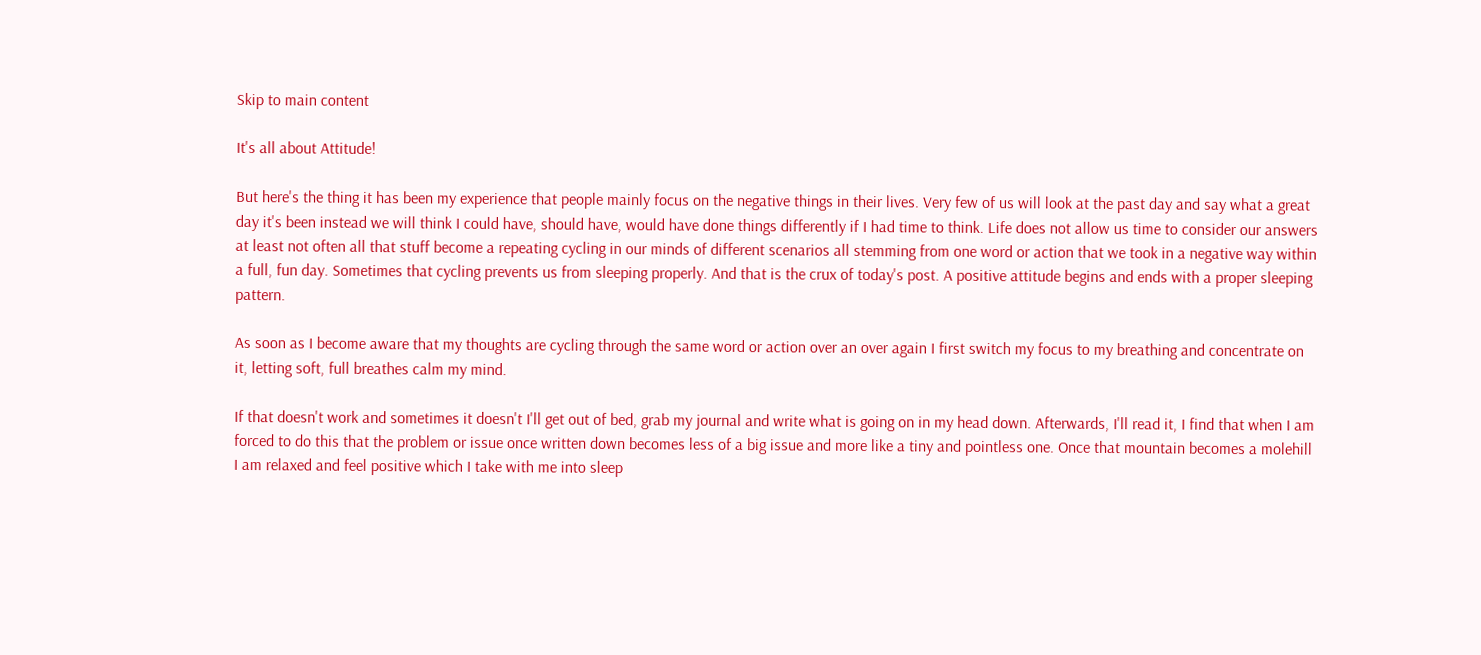Skip to main content

It's all about Attitude!

But here's the thing it has been my experience that people mainly focus on the negative things in their lives. Very few of us will look at the past day and say what a great day it's been instead we will think I could have, should have, would have done things differently if I had time to think. Life does not allow us time to consider our answers at least not often all that stuff become a repeating cycling in our minds of different scenarios all stemming from one word or action that we took in a negative way within a full, fun day. Sometimes that cycling prevents us from sleeping properly. And that is the crux of today's post. A positive attitude begins and ends with a proper sleeping pattern.

As soon as I become aware that my thoughts are cycling through the same word or action over an over again I first switch my focus to my breathing and concentrate on it, letting soft, full breathes calm my mind.

If that doesn't work and sometimes it doesn't I'll get out of bed, grab my journal and write what is going on in my head down. Afterwards, I'll read it, I find that when I am forced to do this that the problem or issue once written down becomes less of a big issue and more like a tiny and pointless one. Once that mountain becomes a molehill I am relaxed and feel positive which I take with me into sleep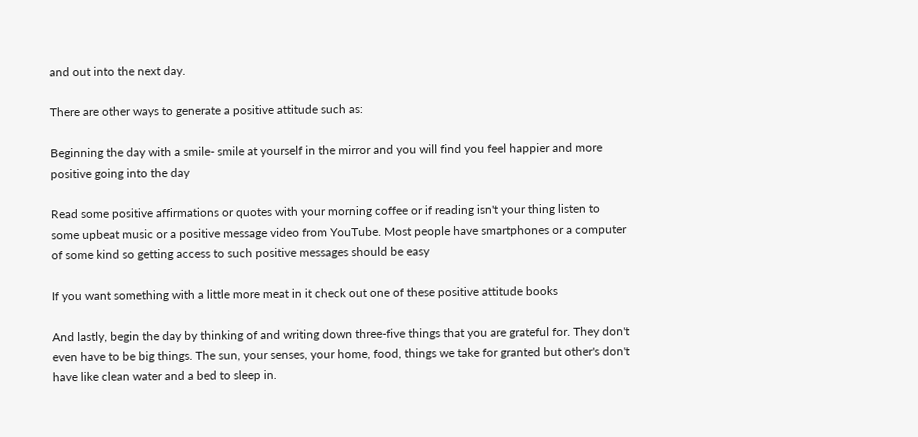and out into the next day.

There are other ways to generate a positive attitude such as:

Beginning the day with a smile- smile at yourself in the mirror and you will find you feel happier and more positive going into the day

Read some positive affirmations or quotes with your morning coffee or if reading isn't your thing listen to some upbeat music or a positive message video from YouTube. Most people have smartphones or a computer of some kind so getting access to such positive messages should be easy

If you want something with a little more meat in it check out one of these positive attitude books

And lastly, begin the day by thinking of and writing down three-five things that you are grateful for. They don't even have to be big things. The sun, your senses, your home, food, things we take for granted but other's don't have like clean water and a bed to sleep in.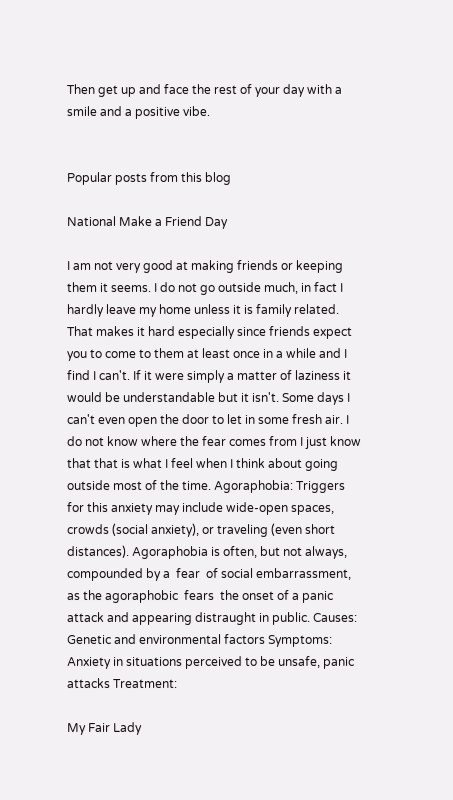Then get up and face the rest of your day with a smile and a positive vibe.


Popular posts from this blog

National Make a Friend Day

I am not very good at making friends or keeping them it seems. I do not go outside much, in fact I hardly leave my home unless it is family related. That makes it hard especially since friends expect you to come to them at least once in a while and I find I can't. If it were simply a matter of laziness it would be understandable but it isn't. Some days I can't even open the door to let in some fresh air. I do not know where the fear comes from I just know that that is what I feel when I think about going outside most of the time. Agoraphobia: Triggers for this anxiety may include wide-open spaces, crowds (social anxiety), or traveling (even short distances). Agoraphobia is often, but not always, compounded by a  fear  of social embarrassment, as the agoraphobic  fears  the onset of a panic attack and appearing distraught in public. Causes: Genetic and environmental factors Symptoms: Anxiety in situations perceived to be unsafe, panic attacks Treatment:

My Fair Lady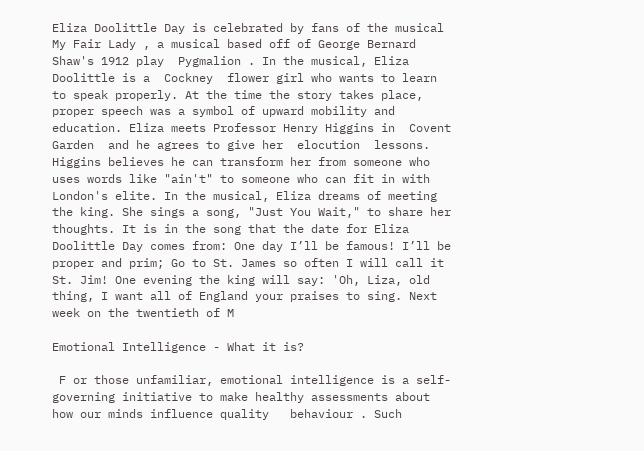Eliza Doolittle Day is celebrated by fans of the musical  My Fair Lady , a musical based off of George Bernard Shaw's 1912 play  Pygmalion . In the musical, Eliza Doolittle is a  Cockney  flower girl who wants to learn to speak properly. At the time the story takes place, proper speech was a symbol of upward mobility and education. Eliza meets Professor Henry Higgins in  Covent Garden  and he agrees to give her  elocution  lessons. Higgins believes he can transform her from someone who uses words like "ain't" to someone who can fit in with London's elite. In the musical, Eliza dreams of meeting the king. She sings a song, "Just You Wait," to share her thoughts. It is in the song that the date for Eliza Doolittle Day comes from: One day I’ll be famous! I’ll be proper and prim; Go to St. James so often I will call it St. Jim! One evening the king will say: 'Oh, Liza, old thing, I want all of England your praises to sing. Next week on the twentieth of M

Emotional Intelligence - What it is?

 F or those unfamiliar, emotional intelligence is a self-governing initiative to make healthy assessments about how our minds influence quality   behaviour . Such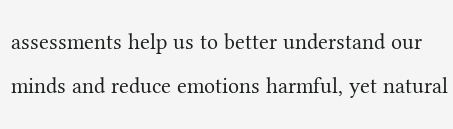assessments help us to better understand our minds and reduce emotions harmful, yet natural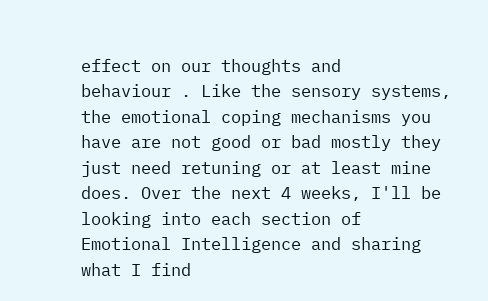effect on our thoughts and   behaviour . Like the sensory systems, the emotional coping mechanisms you have are not good or bad mostly they just need retuning or at least mine does. Over the next 4 weeks, I'll be looking into each section of Emotional Intelligence and sharing what I find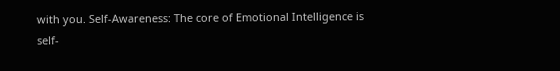with you. Self-Awareness: The core of Emotional Intelligence is self-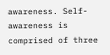awareness. Self-awareness is comprised of three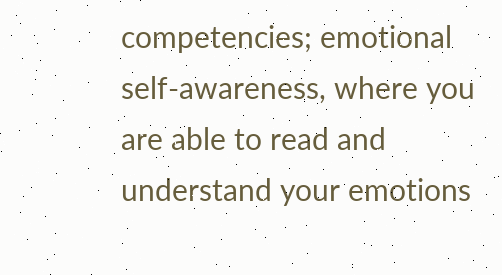competencies; emotional self-awareness, where you are able to read and understand your emotions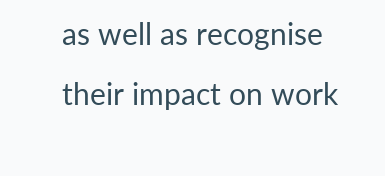as well as recognise their impact on work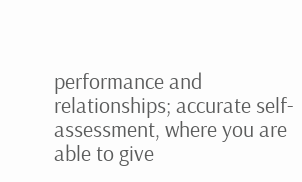performance and relationships; accurate self-assessment, where you are able to give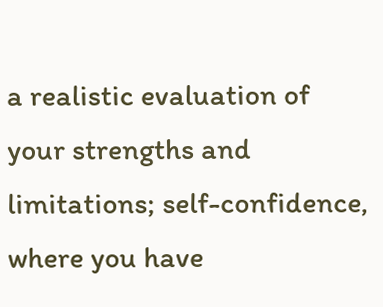a realistic evaluation of your strengths and limitations; self-confidence, where you have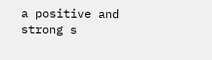a positive and strong s